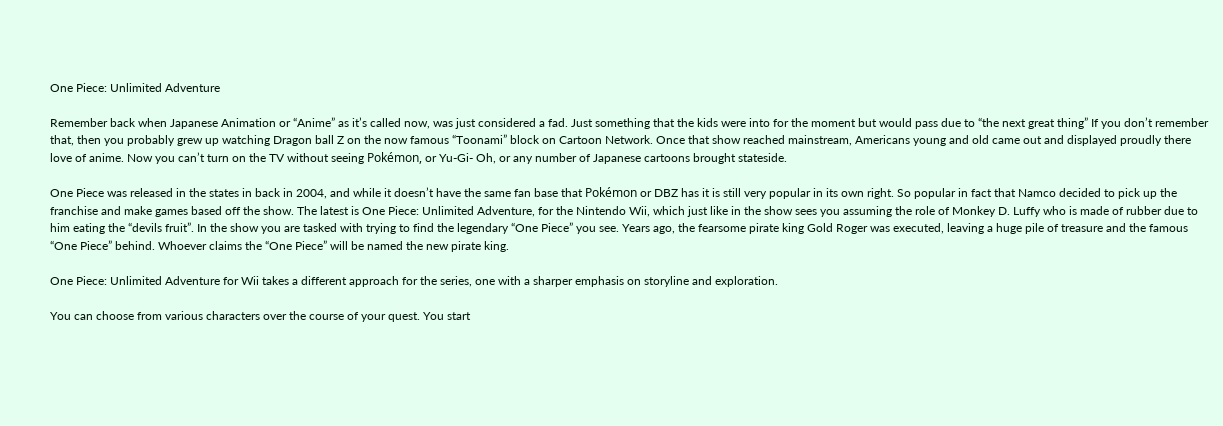One Piece: Unlimited Adventure

Remember back when Japanese Animation or “Anime” as it’s called now, was just considered a fad. Just something that the kids were into for the moment but would pass due to “the next great thing” If you don’t remember that, then you probably grew up watching Dragon ball Z on the now famous “Toonami” block on Cartoon Network. Once that show reached mainstream, Americans young and old came out and displayed proudly there love of anime. Now you can’t turn on the TV without seeing Pokémon, or Yu-Gi- Oh, or any number of Japanese cartoons brought stateside.

One Piece was released in the states in back in 2004, and while it doesn’t have the same fan base that Pokémon or DBZ has it is still very popular in its own right. So popular in fact that Namco decided to pick up the franchise and make games based off the show. The latest is One Piece: Unlimited Adventure, for the Nintendo Wii, which just like in the show sees you assuming the role of Monkey D. Luffy who is made of rubber due to him eating the “devils fruit”. In the show you are tasked with trying to find the legendary “One Piece” you see. Years ago, the fearsome pirate king Gold Roger was executed, leaving a huge pile of treasure and the famous “One Piece” behind. Whoever claims the “One Piece” will be named the new pirate king.

One Piece: Unlimited Adventure for Wii takes a different approach for the series, one with a sharper emphasis on storyline and exploration.

You can choose from various characters over the course of your quest. You start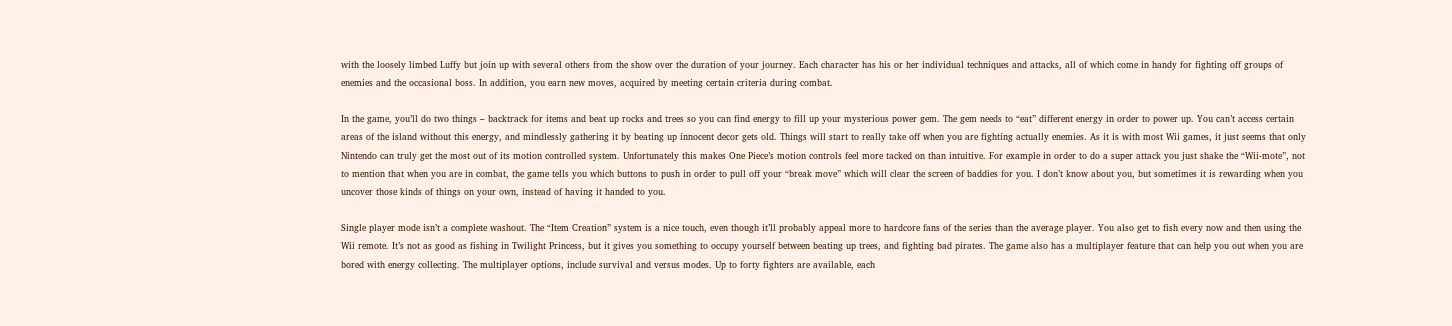with the loosely limbed Luffy but join up with several others from the show over the duration of your journey. Each character has his or her individual techniques and attacks, all of which come in handy for fighting off groups of enemies and the occasional boss. In addition, you earn new moves, acquired by meeting certain criteria during combat.

In the game, you’ll do two things – backtrack for items and beat up rocks and trees so you can find energy to fill up your mysterious power gem. The gem needs to “eat” different energy in order to power up. You can’t access certain areas of the island without this energy, and mindlessly gathering it by beating up innocent decor gets old. Things will start to really take off when you are fighting actually enemies. As it is with most Wii games, it just seems that only Nintendo can truly get the most out of its motion controlled system. Unfortunately this makes One Piece’s motion controls feel more tacked on than intuitive. For example in order to do a super attack you just shake the “Wii-mote”, not to mention that when you are in combat, the game tells you which buttons to push in order to pull off your “break move” which will clear the screen of baddies for you. I don’t know about you, but sometimes it is rewarding when you uncover those kinds of things on your own, instead of having it handed to you.

Single player mode isn’t a complete washout. The “Item Creation” system is a nice touch, even though it’ll probably appeal more to hardcore fans of the series than the average player. You also get to fish every now and then using the Wii remote. It’s not as good as fishing in Twilight Princess, but it gives you something to occupy yourself between beating up trees, and fighting bad pirates. The game also has a multiplayer feature that can help you out when you are bored with energy collecting. The multiplayer options, include survival and versus modes. Up to forty fighters are available, each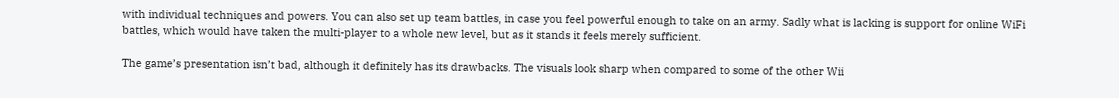with individual techniques and powers. You can also set up team battles, in case you feel powerful enough to take on an army. Sadly what is lacking is support for online WiFi battles, which would have taken the multi-player to a whole new level, but as it stands it feels merely sufficient.

The game’s presentation isn’t bad, although it definitely has its drawbacks. The visuals look sharp when compared to some of the other Wii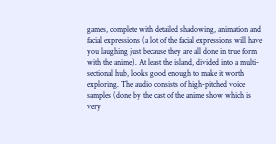games, complete with detailed shadowing, animation and facial expressions (a lot of the facial expressions will have you laughing just because they are all done in true form with the anime). At least the island, divided into a multi-sectional hub, looks good enough to make it worth exploring. The audio consists of high-pitched voice samples (done by the cast of the anime show which is very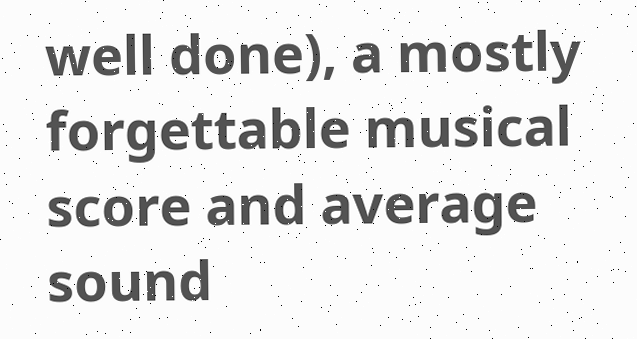well done), a mostly forgettable musical score and average sound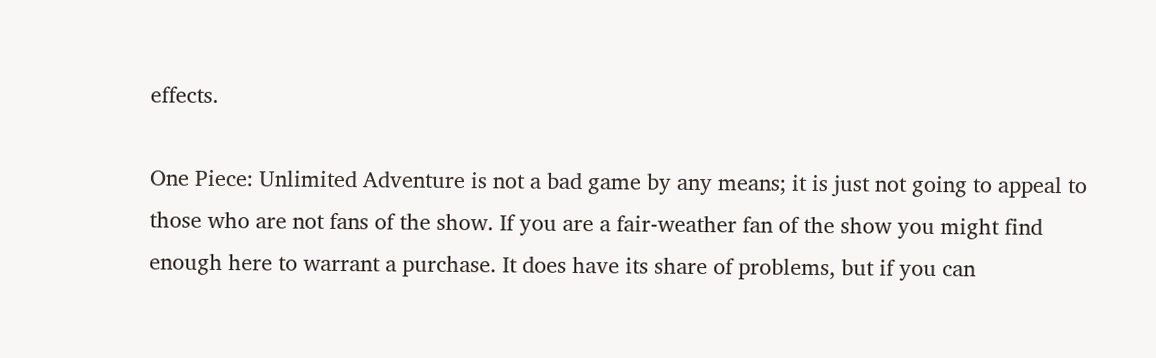effects.

One Piece: Unlimited Adventure is not a bad game by any means; it is just not going to appeal to those who are not fans of the show. If you are a fair-weather fan of the show you might find enough here to warrant a purchase. It does have its share of problems, but if you can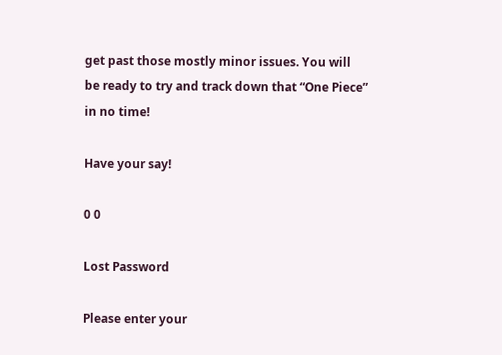get past those mostly minor issues. You will be ready to try and track down that “One Piece” in no time!

Have your say!

0 0

Lost Password

Please enter your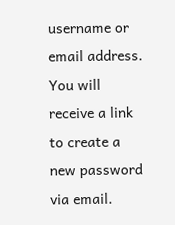username or email address. You will receive a link to create a new password via email.